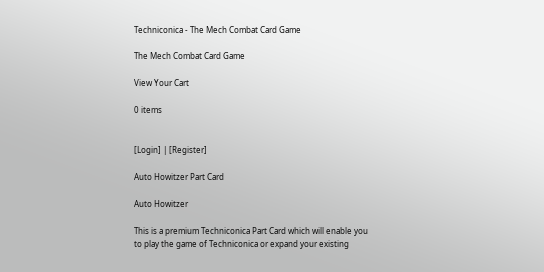Techniconica - The Mech Combat Card Game

The Mech Combat Card Game

View Your Cart

0 items


[Login] | [Register]

Auto Howitzer Part Card

Auto Howitzer

This is a premium Techniconica Part Card which will enable you to play the game of Techniconica or expand your existing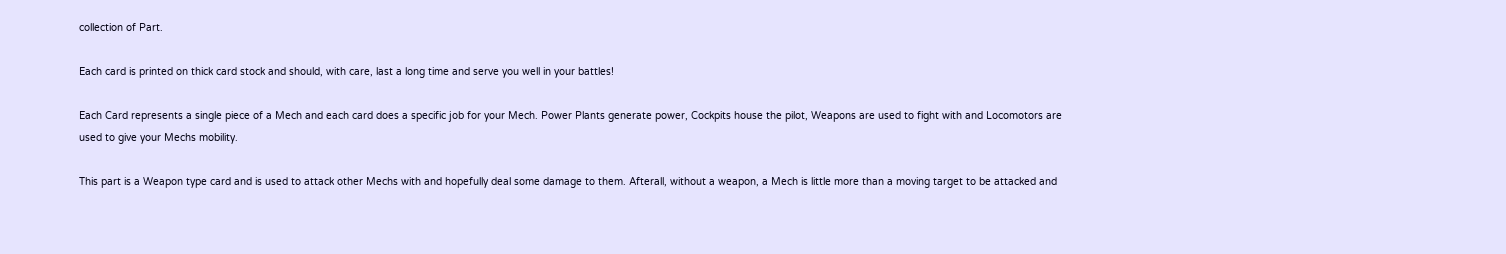collection of Part.

Each card is printed on thick card stock and should, with care, last a long time and serve you well in your battles!

Each Card represents a single piece of a Mech and each card does a specific job for your Mech. Power Plants generate power, Cockpits house the pilot, Weapons are used to fight with and Locomotors are used to give your Mechs mobility.

This part is a Weapon type card and is used to attack other Mechs with and hopefully deal some damage to them. Afterall, without a weapon, a Mech is little more than a moving target to be attacked and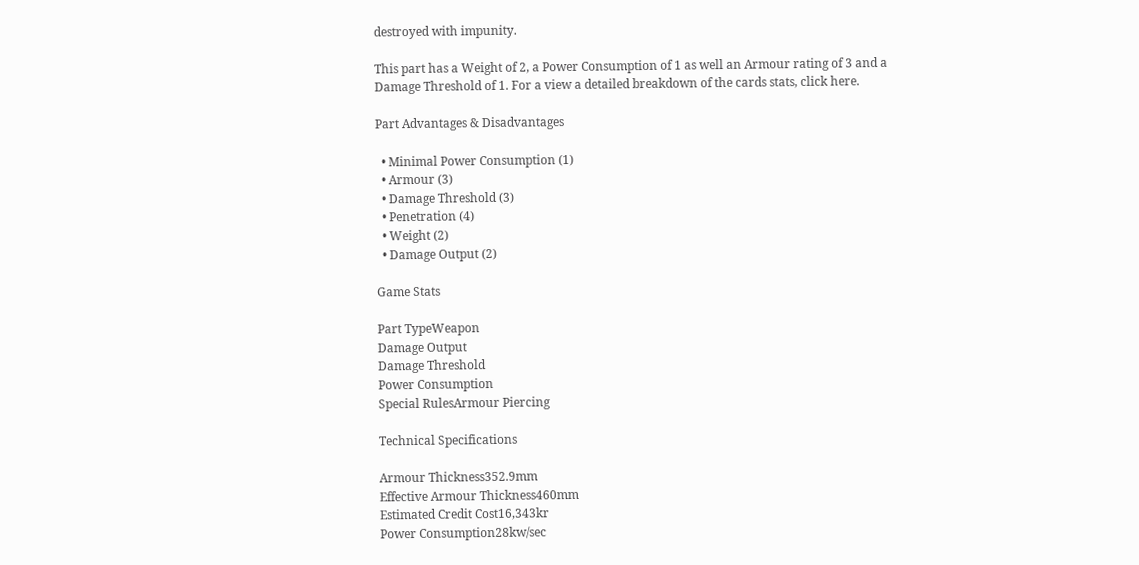destroyed with impunity.

This part has a Weight of 2, a Power Consumption of 1 as well an Armour rating of 3 and a Damage Threshold of 1. For a view a detailed breakdown of the cards stats, click here.

Part Advantages & Disadvantages

  • Minimal Power Consumption (1)
  • Armour (3)
  • Damage Threshold (3)
  • Penetration (4)
  • Weight (2)
  • Damage Output (2)

Game Stats

Part TypeWeapon
Damage Output
Damage Threshold
Power Consumption
Special RulesArmour Piercing

Technical Specifications

Armour Thickness352.9mm
Effective Armour Thickness460mm
Estimated Credit Cost16,343kr
Power Consumption28kw/sec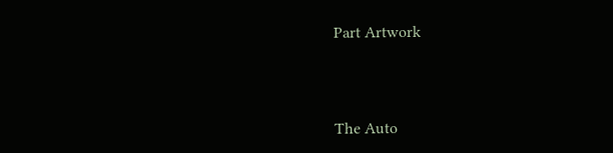Part Artwork



The Auto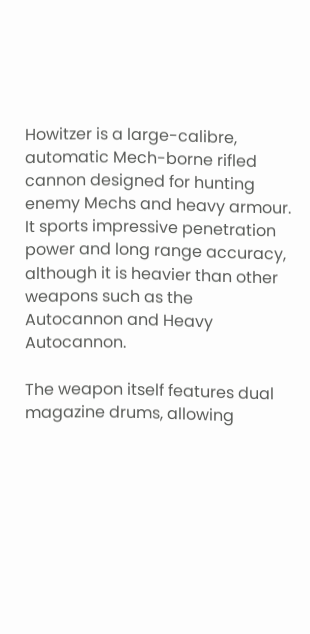Howitzer is a large-calibre, automatic Mech-borne rifled cannon designed for hunting enemy Mechs and heavy armour. It sports impressive penetration power and long range accuracy, although it is heavier than other weapons such as the Autocannon and Heavy Autocannon.

The weapon itself features dual magazine drums, allowing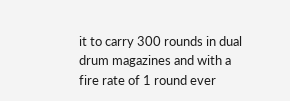it to carry 300 rounds in dual drum magazines and with a fire rate of 1 round ever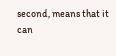second, means that it can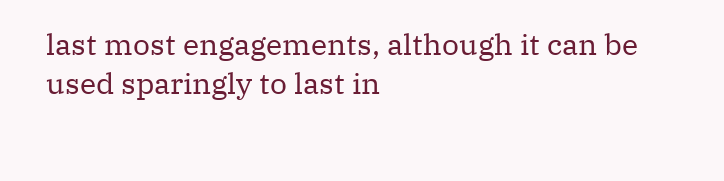last most engagements, although it can be used sparingly to last in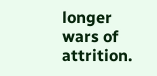longer wars of attrition.